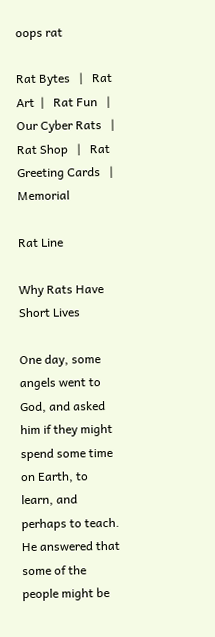oops rat

Rat Bytes   |   Rat Art  |   Rat Fun   |   Our Cyber Rats   |   Rat Shop   |   Rat Greeting Cards   |  Memorial

Rat Line

Why Rats Have Short Lives

One day, some angels went to God, and asked him if they might spend some time on Earth, to learn, and perhaps to teach. He answered that some of the people might be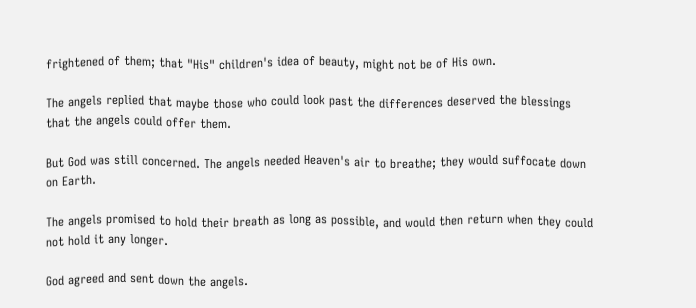frightened of them; that "His" children's idea of beauty, might not be of His own.

The angels replied that maybe those who could look past the differences deserved the blessings that the angels could offer them.

But God was still concerned. The angels needed Heaven's air to breathe; they would suffocate down on Earth.

The angels promised to hold their breath as long as possible, and would then return when they could not hold it any longer.

God agreed and sent down the angels.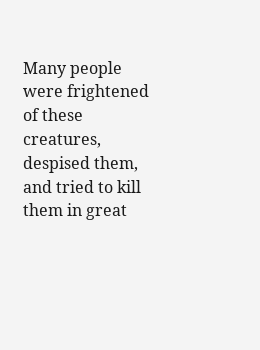Many people were frightened of these creatures, despised them, and tried to kill them in great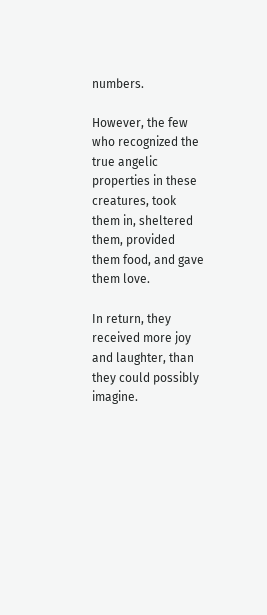numbers.

However, the few who recognized the true angelic properties in these creatures, took them in, sheltered them, provided them food, and gave them love.

In return, they received more joy and laughter, than they could possibly imagine.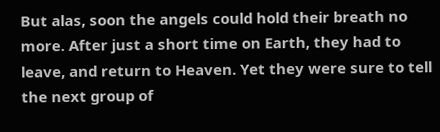But alas, soon the angels could hold their breath no more. After just a short time on Earth, they had to leave, and return to Heaven. Yet they were sure to tell the next group of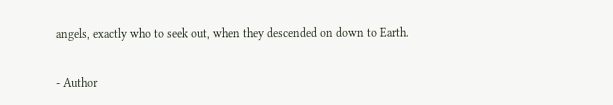angels, exactly who to seek out, when they descended on down to Earth.

- Author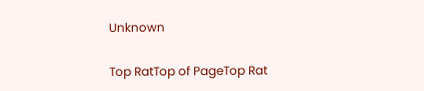Unknown

Top RatTop of PageTop Rat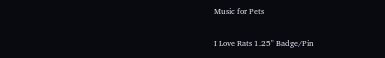Music for Pets

I Love Rats 1.25" Badge/Pin